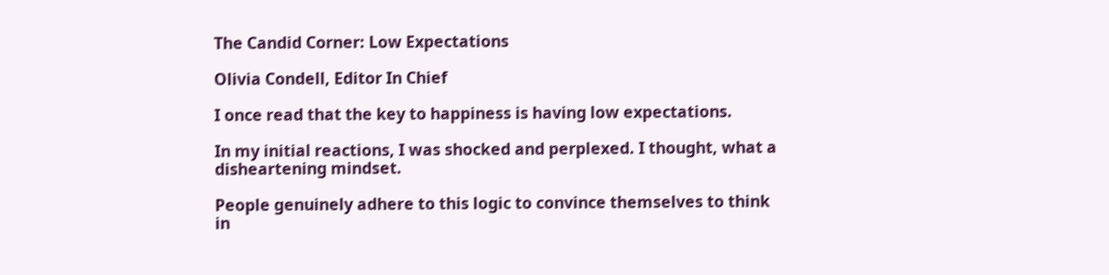The Candid Corner: Low Expectations

Olivia Condell, Editor In Chief

I once read that the key to happiness is having low expectations.

In my initial reactions, I was shocked and perplexed. I thought, what a disheartening mindset.

People genuinely adhere to this logic to convince themselves to think in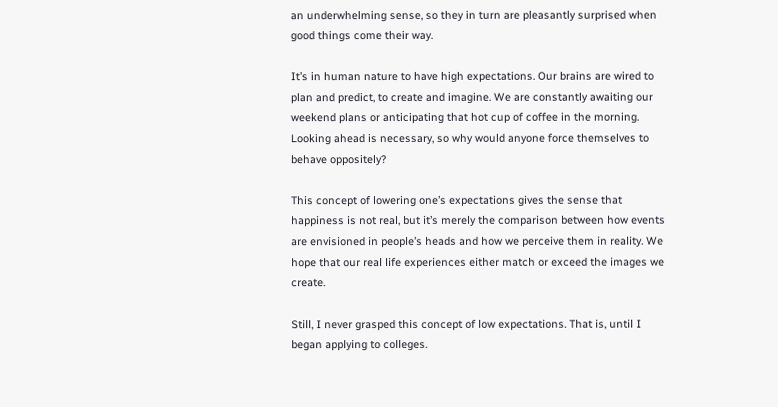an underwhelming sense, so they in turn are pleasantly surprised when good things come their way.

It’s in human nature to have high expectations. Our brains are wired to plan and predict, to create and imagine. We are constantly awaiting our weekend plans or anticipating that hot cup of coffee in the morning. Looking ahead is necessary, so why would anyone force themselves to behave oppositely?

This concept of lowering one’s expectations gives the sense that happiness is not real, but it’s merely the comparison between how events are envisioned in people’s heads and how we perceive them in reality. We hope that our real life experiences either match or exceed the images we create.

Still, I never grasped this concept of low expectations. That is, until I began applying to colleges.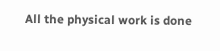All the physical work is done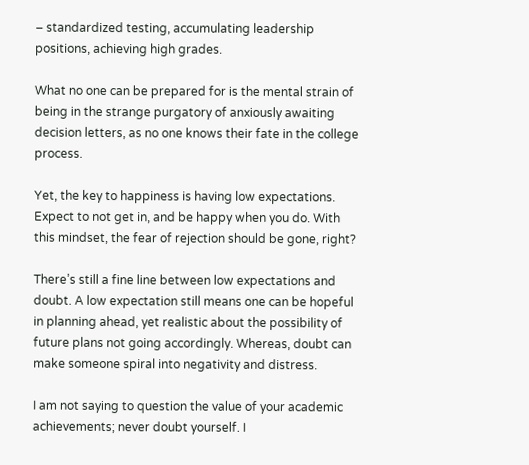– standardized testing, accumulating leadership positions, achieving high grades.

What no one can be prepared for is the mental strain of being in the strange purgatory of anxiously awaiting decision letters, as no one knows their fate in the college process.

Yet, the key to happiness is having low expectations. Expect to not get in, and be happy when you do. With this mindset, the fear of rejection should be gone, right?

There’s still a fine line between low expectations and doubt. A low expectation still means one can be hopeful in planning ahead, yet realistic about the possibility of future plans not going accordingly. Whereas, doubt can make someone spiral into negativity and distress.

I am not saying to question the value of your academic achievements; never doubt yourself. I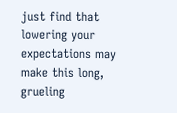just find that lowering your expectations may make this long, grueling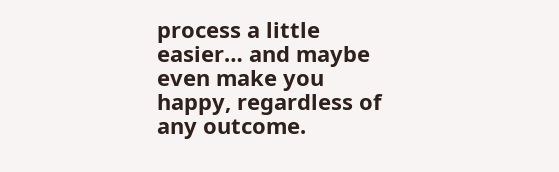process a little easier… and maybe even make you happy, regardless of any outcome.